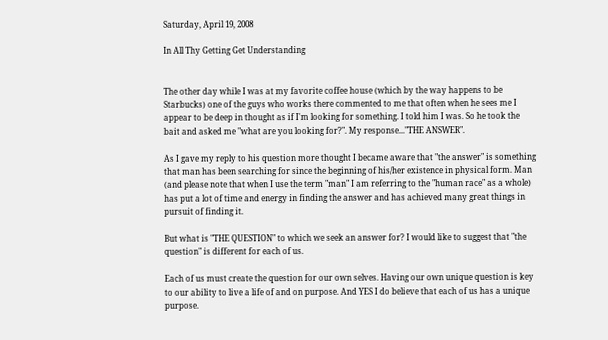Saturday, April 19, 2008

In All Thy Getting Get Understanding


The other day while I was at my favorite coffee house (which by the way happens to be Starbucks) one of the guys who works there commented to me that often when he sees me I appear to be deep in thought as if I'm looking for something. I told him I was. So he took the bait and asked me "what are you looking for?". My response..."THE ANSWER".

As I gave my reply to his question more thought I became aware that "the answer" is something that man has been searching for since the beginning of his/her existence in physical form. Man (and please note that when I use the term "man" I am referring to the "human race" as a whole) has put a lot of time and energy in finding the answer and has achieved many great things in pursuit of finding it.

But what is "THE QUESTION" to which we seek an answer for? I would like to suggest that "the question" is different for each of us.

Each of us must create the question for our own selves. Having our own unique question is key to our ability to live a life of and on purpose. And YES I do believe that each of us has a unique purpose.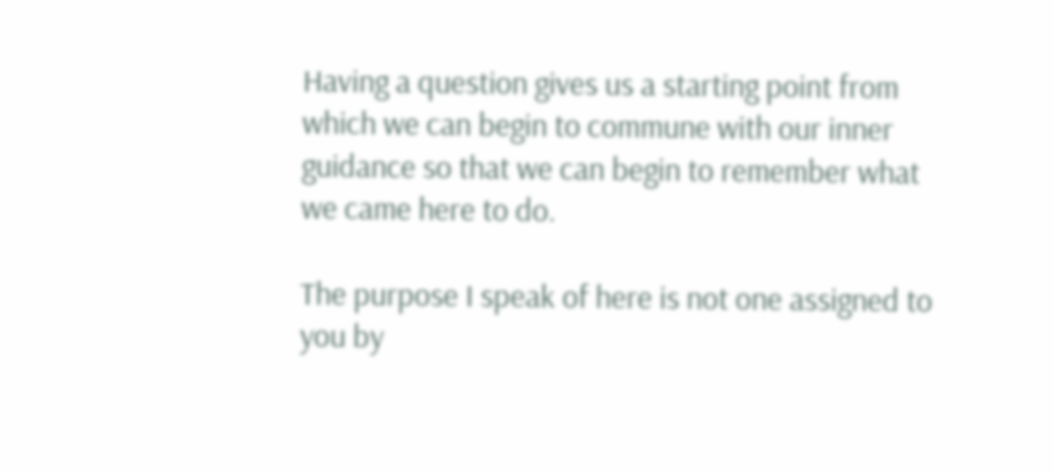Having a question gives us a starting point from which we can begin to commune with our inner guidance so that we can begin to remember what we came here to do.

The purpose I speak of here is not one assigned to you by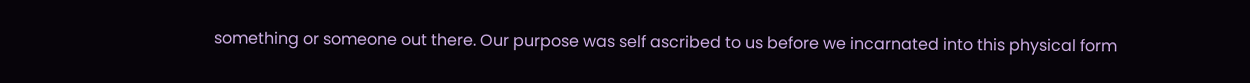something or someone out there. Our purpose was self ascribed to us before we incarnated into this physical form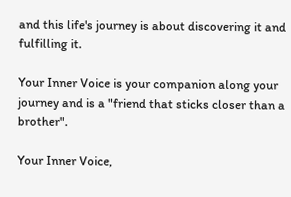and this life's journey is about discovering it and fulfilling it.

Your Inner Voice is your companion along your journey and is a "friend that sticks closer than a brother".

Your Inner Voice,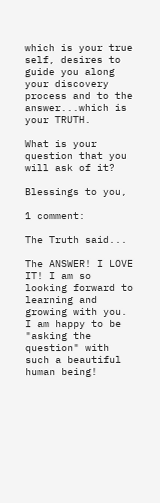which is your true self, desires to guide you along your discovery process and to the answer...which is your TRUTH.

What is your question that you will ask of it?

Blessings to you,

1 comment:

The Truth said...

The ANSWER! I LOVE IT! I am so looking forward to learning and growing with you. I am happy to be "asking the question" with such a beautiful human being!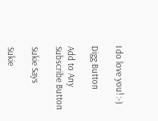I do love you! :-)

Digg Button

Add to Any Subscribe Button

Sukie Says

Sukie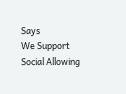Says
We Support Social Allowing